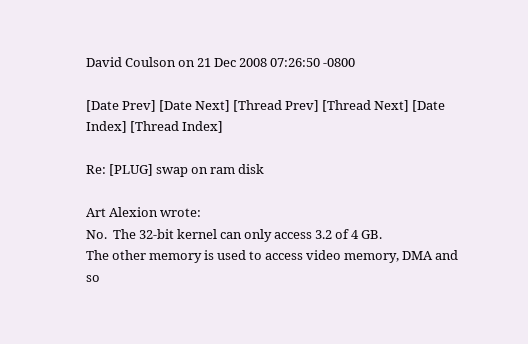David Coulson on 21 Dec 2008 07:26:50 -0800

[Date Prev] [Date Next] [Thread Prev] [Thread Next] [Date Index] [Thread Index]

Re: [PLUG] swap on ram disk

Art Alexion wrote:
No.  The 32-bit kernel can only access 3.2 of 4 GB.
The other memory is used to access video memory, DMA and so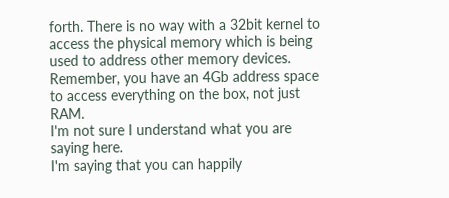forth. There is no way with a 32bit kernel to access the physical memory which is being used to address other memory devices. Remember, you have an 4Gb address space to access everything on the box, not just RAM.
I'm not sure I understand what you are saying here.
I'm saying that you can happily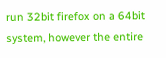run 32bit firefox on a 64bit system, however the entire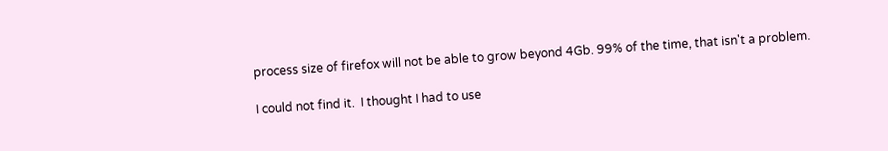process size of firefox will not be able to grow beyond 4Gb. 99% of the time, that isn't a problem.

I could not find it.  I thought I had to use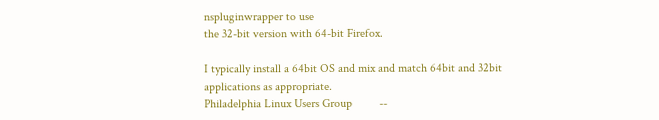nspluginwrapper to use
the 32-bit version with 64-bit Firefox.

I typically install a 64bit OS and mix and match 64bit and 32bit applications as appropriate.
Philadelphia Linux Users Group         --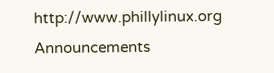http://www.phillylinux.org
Announcements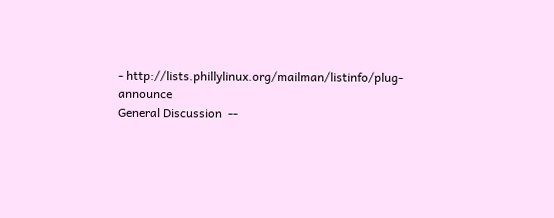- http://lists.phillylinux.org/mailman/listinfo/plug-announce
General Discussion  --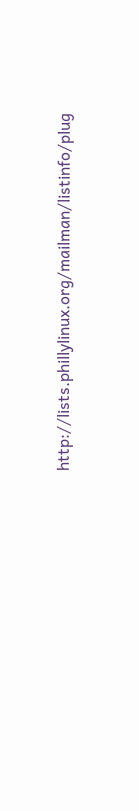http://lists.phillylinux.org/mailman/listinfo/plug